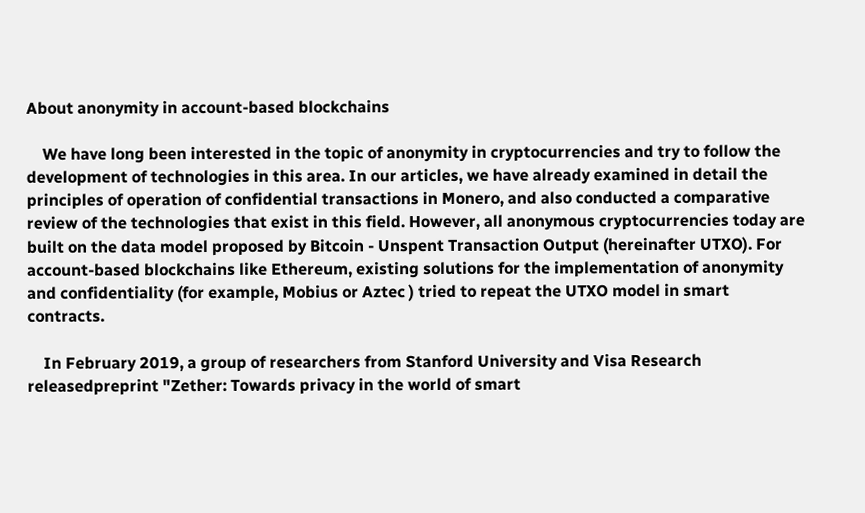About anonymity in account-based blockchains

    We have long been interested in the topic of anonymity in cryptocurrencies and try to follow the development of technologies in this area. In our articles, we have already examined in detail the principles of operation of confidential transactions in Monero, and also conducted a comparative review of the technologies that exist in this field. However, all anonymous cryptocurrencies today are built on the data model proposed by Bitcoin - Unspent Transaction Output (hereinafter UTXO). For account-based blockchains like Ethereum, existing solutions for the implementation of anonymity and confidentiality (for example, Mobius or Aztec ) tried to repeat the UTXO model in smart contracts.

    In February 2019, a group of researchers from Stanford University and Visa Research releasedpreprint "Zether: Towards privacy in the world of smart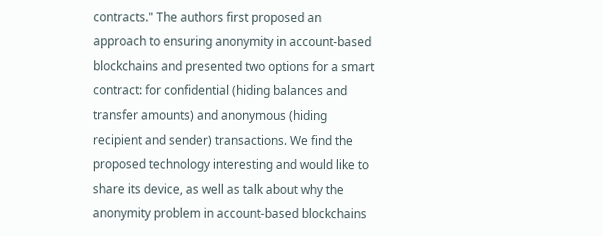contracts." The authors first proposed an approach to ensuring anonymity in account-based blockchains and presented two options for a smart contract: for confidential (hiding balances and transfer amounts) and anonymous (hiding recipient and sender) transactions. We find the proposed technology interesting and would like to share its device, as well as talk about why the anonymity problem in account-based blockchains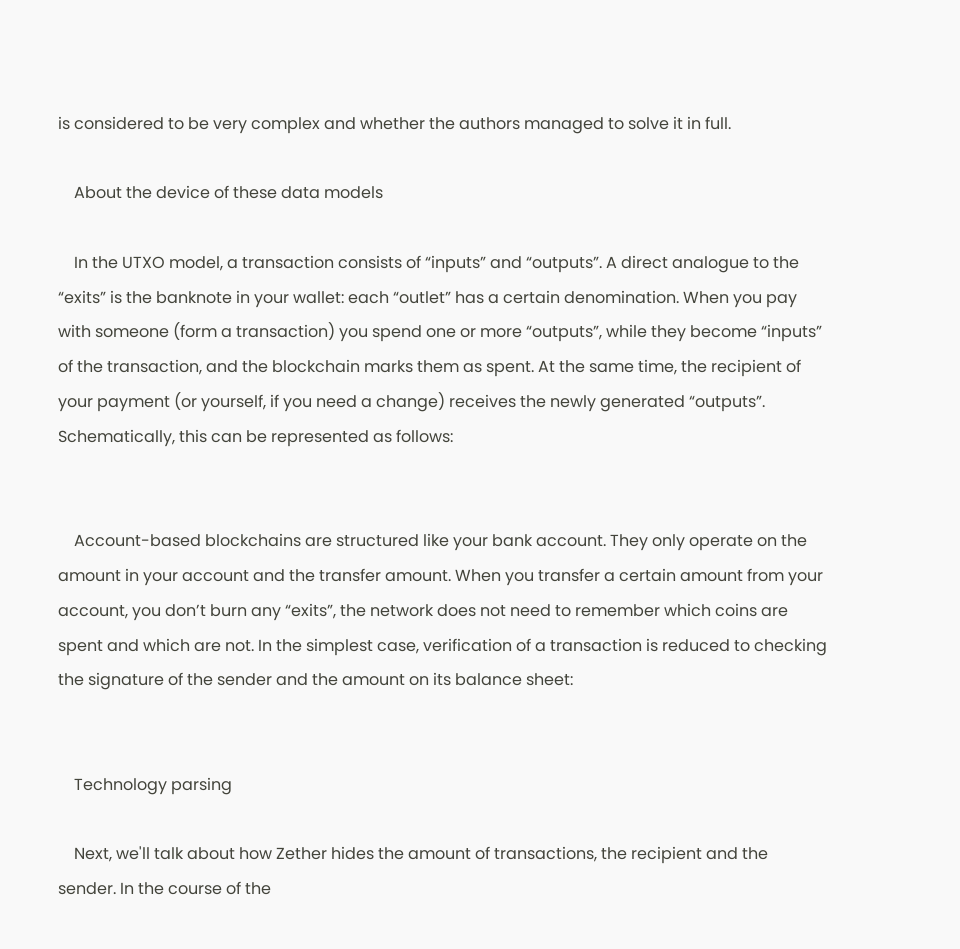is considered to be very complex and whether the authors managed to solve it in full.

    About the device of these data models

    In the UTXO model, a transaction consists of “inputs” and “outputs”. A direct analogue to the “exits” is the banknote in your wallet: each “outlet” has a certain denomination. When you pay with someone (form a transaction) you spend one or more “outputs”, while they become “inputs” of the transaction, and the blockchain marks them as spent. At the same time, the recipient of your payment (or yourself, if you need a change) receives the newly generated “outputs”. Schematically, this can be represented as follows:


    Account-based blockchains are structured like your bank account. They only operate on the amount in your account and the transfer amount. When you transfer a certain amount from your account, you don’t burn any “exits”, the network does not need to remember which coins are spent and which are not. In the simplest case, verification of a transaction is reduced to checking the signature of the sender and the amount on its balance sheet:


    Technology parsing

    Next, we'll talk about how Zether hides the amount of transactions, the recipient and the sender. In the course of the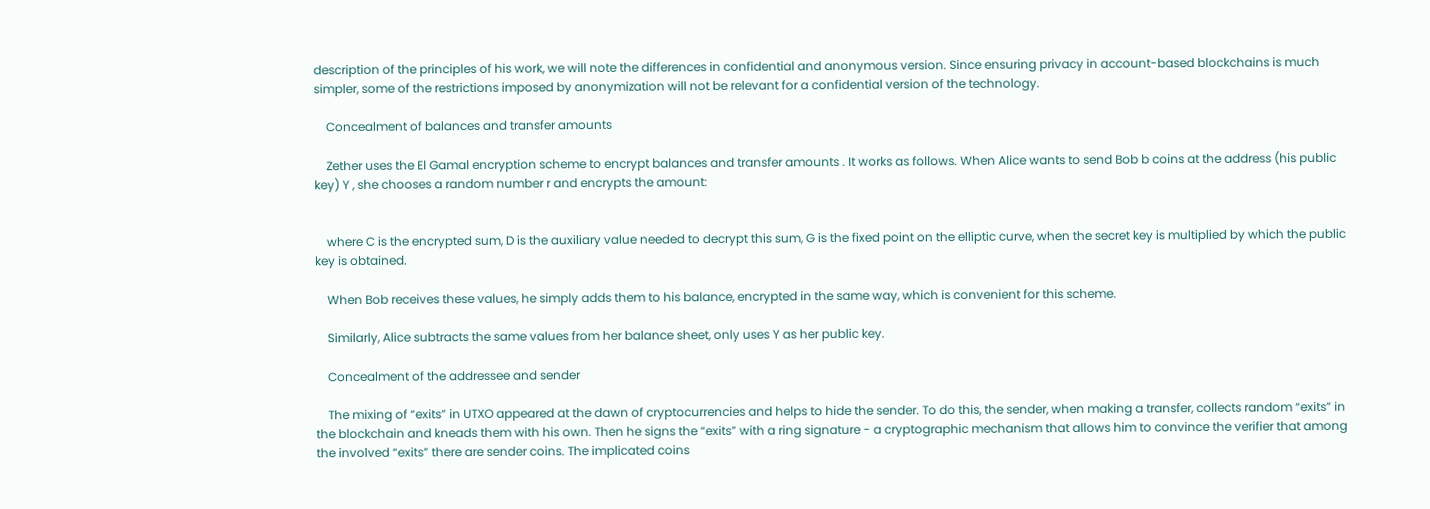description of the principles of his work, we will note the differences in confidential and anonymous version. Since ensuring privacy in account-based blockchains is much simpler, some of the restrictions imposed by anonymization will not be relevant for a confidential version of the technology.

    Concealment of balances and transfer amounts

    Zether uses the El Gamal encryption scheme to encrypt balances and transfer amounts . It works as follows. When Alice wants to send Bob b coins at the address (his public key) Y , she chooses a random number r and encrypts the amount:


    where C is the encrypted sum, D is the auxiliary value needed to decrypt this sum, G is the fixed point on the elliptic curve, when the secret key is multiplied by which the public key is obtained.

    When Bob receives these values, he simply adds them to his balance, encrypted in the same way, which is convenient for this scheme.

    Similarly, Alice subtracts the same values from her balance sheet, only uses Y as her public key.

    Concealment of the addressee and sender

    The mixing of “exits” in UTXO appeared at the dawn of cryptocurrencies and helps to hide the sender. To do this, the sender, when making a transfer, collects random “exits” in the blockchain and kneads them with his own. Then he signs the “exits” with a ring signature - a cryptographic mechanism that allows him to convince the verifier that among the involved “exits” there are sender coins. The implicated coins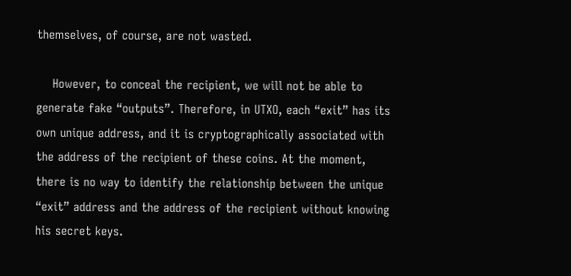themselves, of course, are not wasted.

    However, to conceal the recipient, we will not be able to generate fake “outputs”. Therefore, in UTXO, each “exit” has its own unique address, and it is cryptographically associated with the address of the recipient of these coins. At the moment, there is no way to identify the relationship between the unique “exit” address and the address of the recipient without knowing his secret keys.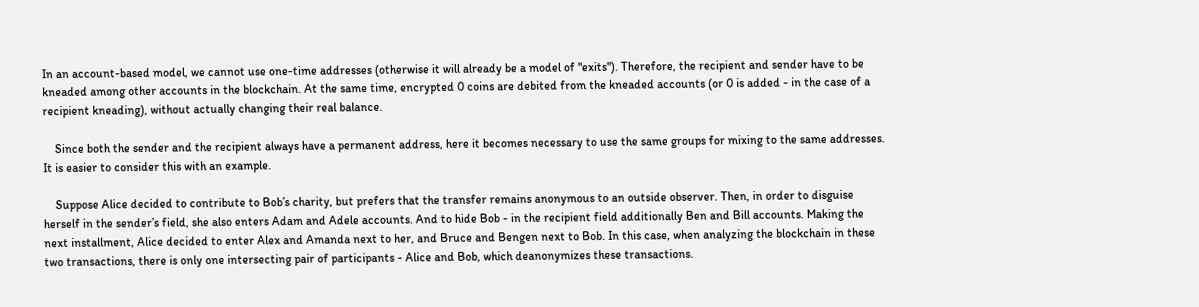In an account-based model, we cannot use one-time addresses (otherwise it will already be a model of "exits"). Therefore, the recipient and sender have to be kneaded among other accounts in the blockchain. At the same time, encrypted 0 coins are debited from the kneaded accounts (or 0 is added - in the case of a recipient kneading), without actually changing their real balance.

    Since both the sender and the recipient always have a permanent address, here it becomes necessary to use the same groups for mixing to the same addresses. It is easier to consider this with an example.

    Suppose Alice decided to contribute to Bob’s charity, but prefers that the transfer remains anonymous to an outside observer. Then, in order to disguise herself in the sender’s field, she also enters Adam and Adele accounts. And to hide Bob - in the recipient field additionally Ben and Bill accounts. Making the next installment, Alice decided to enter Alex and Amanda next to her, and Bruce and Bengen next to Bob. In this case, when analyzing the blockchain in these two transactions, there is only one intersecting pair of participants - Alice and Bob, which deanonymizes these transactions.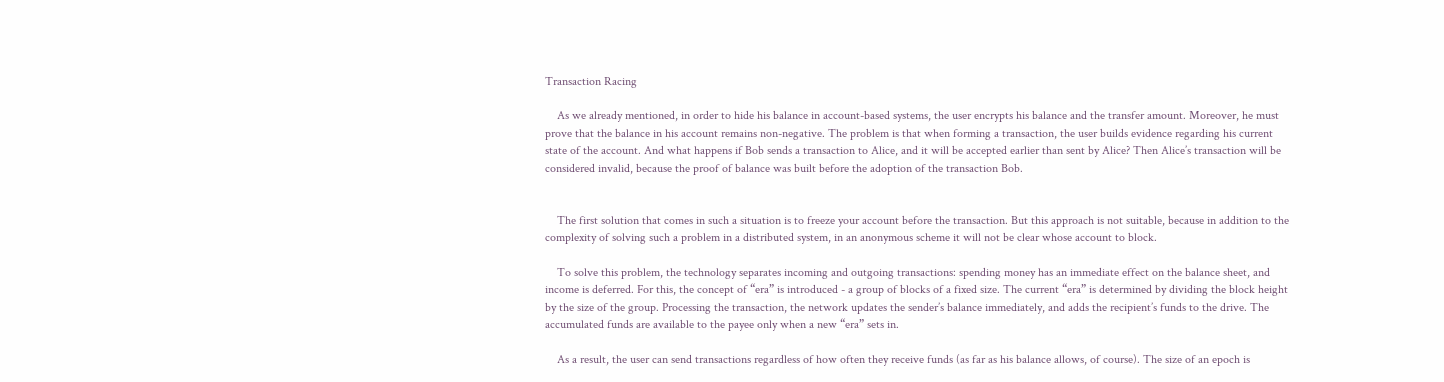Transaction Racing

    As we already mentioned, in order to hide his balance in account-based systems, the user encrypts his balance and the transfer amount. Moreover, he must prove that the balance in his account remains non-negative. The problem is that when forming a transaction, the user builds evidence regarding his current state of the account. And what happens if Bob sends a transaction to Alice, and it will be accepted earlier than sent by Alice? Then Alice’s transaction will be considered invalid, because the proof of balance was built before the adoption of the transaction Bob.


    The first solution that comes in such a situation is to freeze your account before the transaction. But this approach is not suitable, because in addition to the complexity of solving such a problem in a distributed system, in an anonymous scheme it will not be clear whose account to block.

    To solve this problem, the technology separates incoming and outgoing transactions: spending money has an immediate effect on the balance sheet, and income is deferred. For this, the concept of “era” is introduced - a group of blocks of a fixed size. The current “era” is determined by dividing the block height by the size of the group. Processing the transaction, the network updates the sender’s balance immediately, and adds the recipient’s funds to the drive. The accumulated funds are available to the payee only when a new “era” sets in.

    As a result, the user can send transactions regardless of how often they receive funds (as far as his balance allows, of course). The size of an epoch is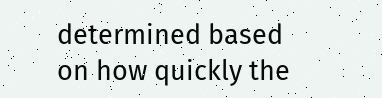determined based on how quickly the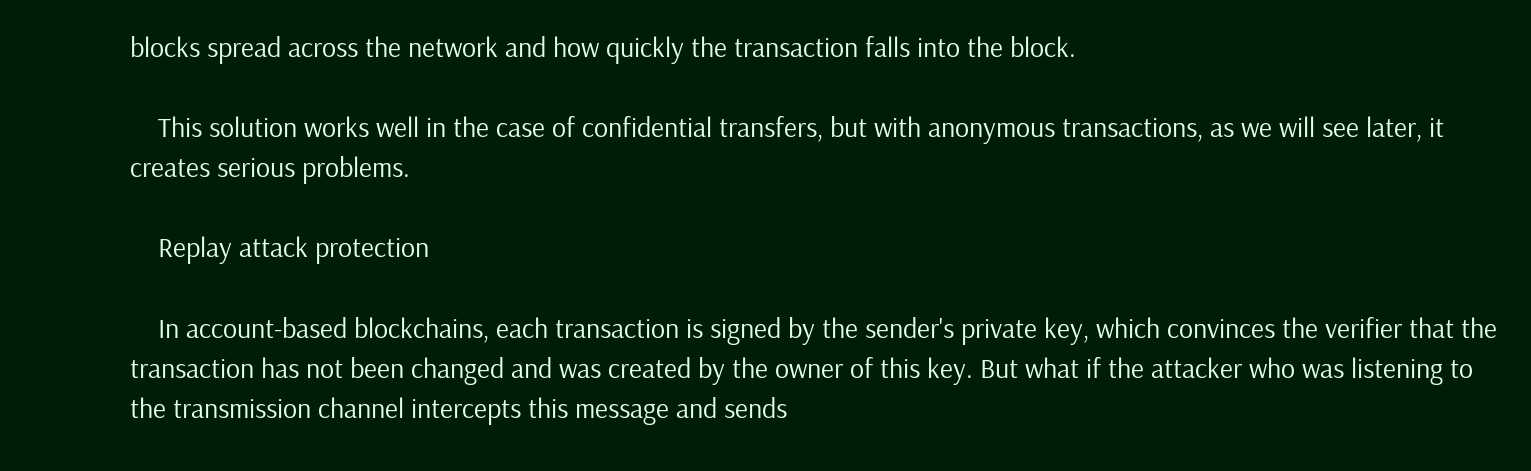blocks spread across the network and how quickly the transaction falls into the block.

    This solution works well in the case of confidential transfers, but with anonymous transactions, as we will see later, it creates serious problems.

    Replay attack protection

    In account-based blockchains, each transaction is signed by the sender's private key, which convinces the verifier that the transaction has not been changed and was created by the owner of this key. But what if the attacker who was listening to the transmission channel intercepts this message and sends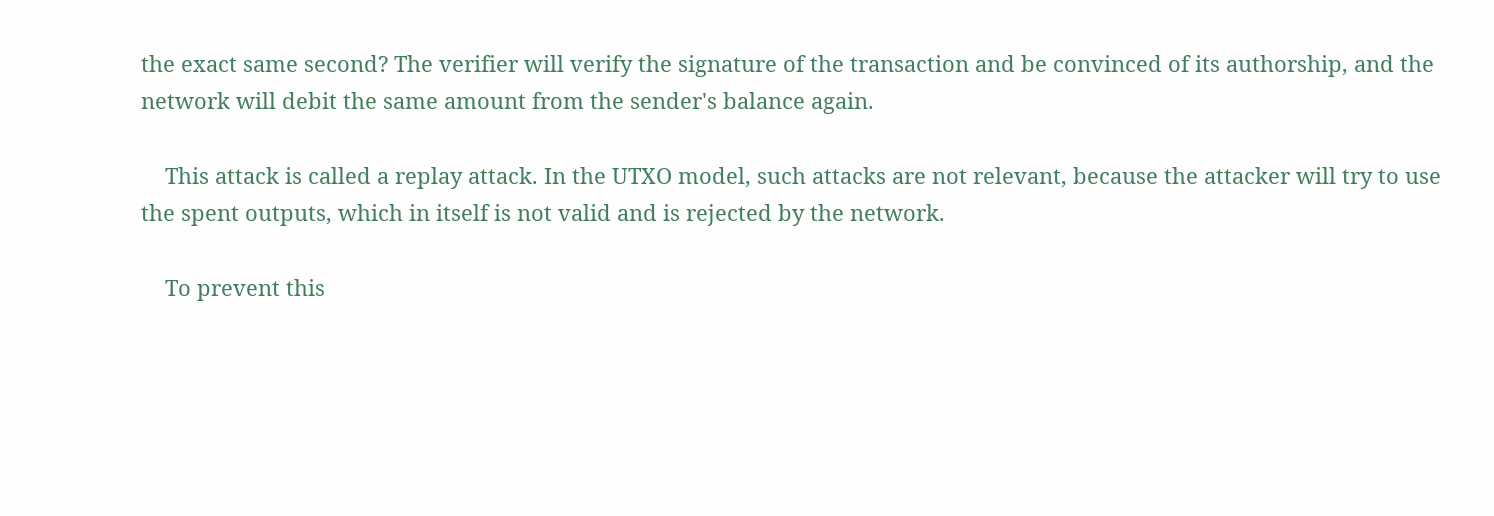the exact same second? The verifier will verify the signature of the transaction and be convinced of its authorship, and the network will debit the same amount from the sender's balance again.

    This attack is called a replay attack. In the UTXO model, such attacks are not relevant, because the attacker will try to use the spent outputs, which in itself is not valid and is rejected by the network.

    To prevent this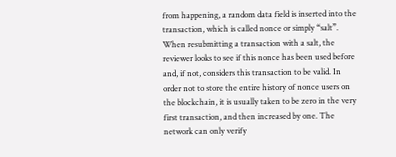from happening, a random data field is inserted into the transaction, which is called nonce or simply “salt”. When resubmitting a transaction with a salt, the reviewer looks to see if this nonce has been used before and, if not, considers this transaction to be valid. In order not to store the entire history of nonce users on the blockchain, it is usually taken to be zero in the very first transaction, and then increased by one. The network can only verify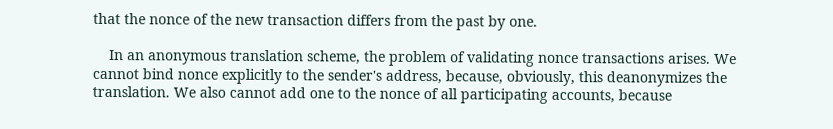that the nonce of the new transaction differs from the past by one.

    In an anonymous translation scheme, the problem of validating nonce transactions arises. We cannot bind nonce explicitly to the sender's address, because, obviously, this deanonymizes the translation. We also cannot add one to the nonce of all participating accounts, because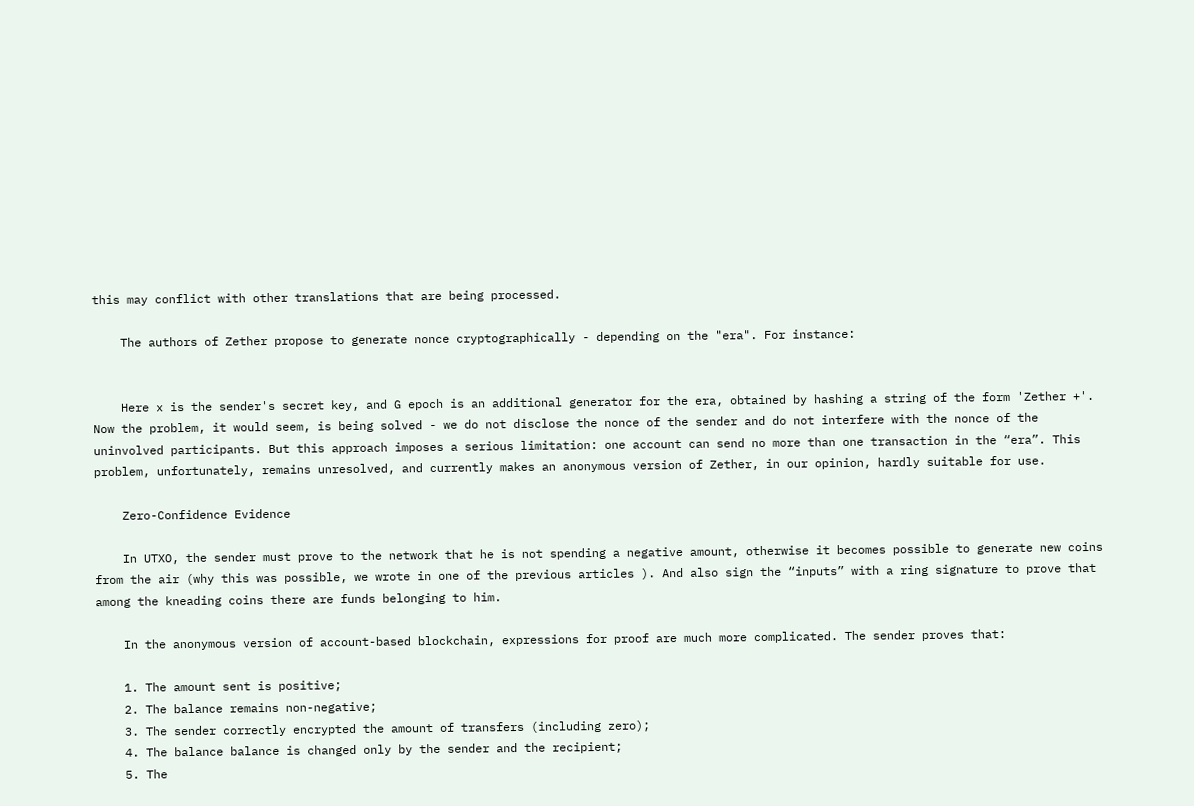this may conflict with other translations that are being processed.

    The authors of Zether propose to generate nonce cryptographically - depending on the "era". For instance:


    Here x is the sender's secret key, and G epoch is an additional generator for the era, obtained by hashing a string of the form 'Zether +'. Now the problem, it would seem, is being solved - we do not disclose the nonce of the sender and do not interfere with the nonce of the uninvolved participants. But this approach imposes a serious limitation: one account can send no more than one transaction in the “era”. This problem, unfortunately, remains unresolved, and currently makes an anonymous version of Zether, in our opinion, hardly suitable for use.

    Zero-Confidence Evidence

    In UTXO, the sender must prove to the network that he is not spending a negative amount, otherwise it becomes possible to generate new coins from the air (why this was possible, we wrote in one of the previous articles ). And also sign the “inputs” with a ring signature to prove that among the kneading coins there are funds belonging to him.

    In the anonymous version of account-based blockchain, expressions for proof are much more complicated. The sender proves that:

    1. The amount sent is positive;
    2. The balance remains non-negative;
    3. The sender correctly encrypted the amount of transfers (including zero);
    4. The balance balance is changed only by the sender and the recipient;
    5. The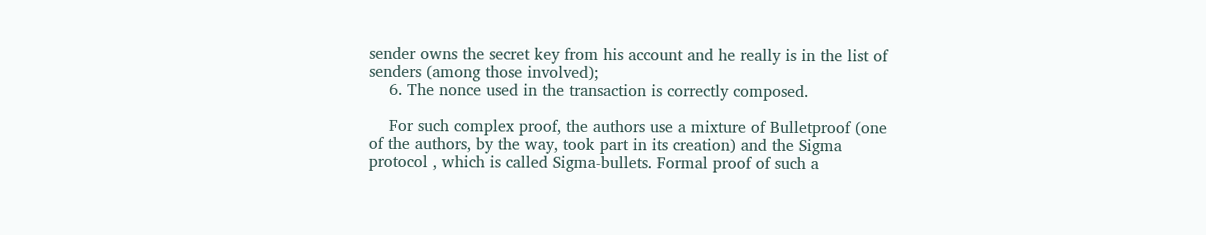sender owns the secret key from his account and he really is in the list of senders (among those involved);
    6. The nonce used in the transaction is correctly composed.

    For such complex proof, the authors use a mixture of Bulletproof (one of the authors, by the way, took part in its creation) and the Sigma protocol , which is called Sigma-bullets. Formal proof of such a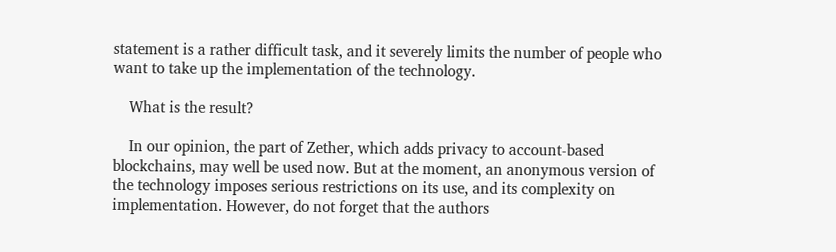statement is a rather difficult task, and it severely limits the number of people who want to take up the implementation of the technology.

    What is the result?

    In our opinion, the part of Zether, which adds privacy to account-based blockchains, may well be used now. But at the moment, an anonymous version of the technology imposes serious restrictions on its use, and its complexity on implementation. However, do not forget that the authors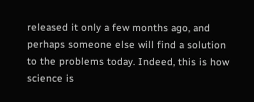released it only a few months ago, and perhaps someone else will find a solution to the problems today. Indeed, this is how science is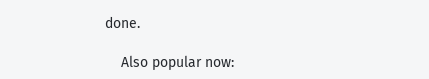done.

    Also popular now: